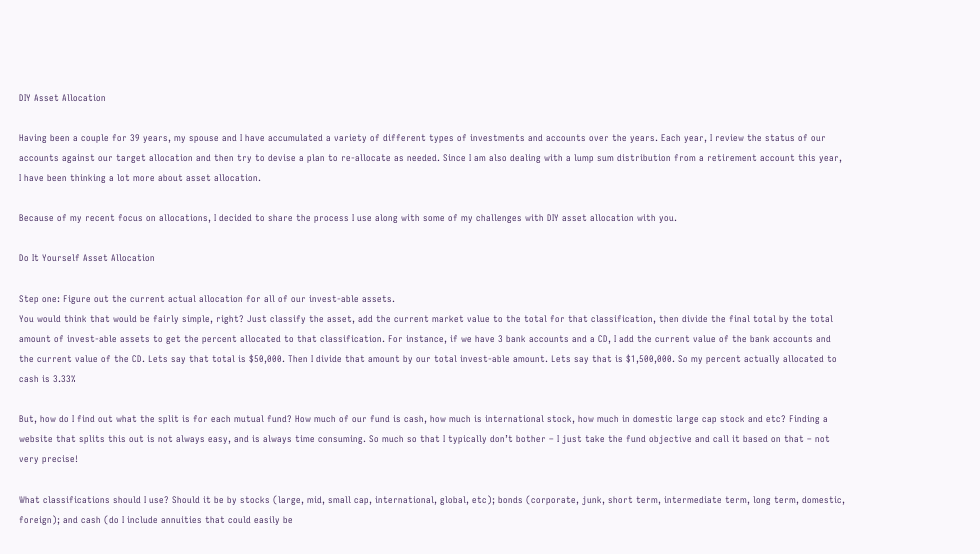DIY Asset Allocation

Having been a couple for 39 years, my spouse and I have accumulated a variety of different types of investments and accounts over the years. Each year, I review the status of our accounts against our target allocation and then try to devise a plan to re-allocate as needed. Since I am also dealing with a lump sum distribution from a retirement account this year, I have been thinking a lot more about asset allocation.

Because of my recent focus on allocations, I decided to share the process I use along with some of my challenges with DIY asset allocation with you.

Do It Yourself Asset Allocation

Step one: Figure out the current actual allocation for all of our invest-able assets.
You would think that would be fairly simple, right? Just classify the asset, add the current market value to the total for that classification, then divide the final total by the total amount of invest-able assets to get the percent allocated to that classification. For instance, if we have 3 bank accounts and a CD, I add the current value of the bank accounts and the current value of the CD. Lets say that total is $50,000. Then I divide that amount by our total invest-able amount. Lets say that is $1,500,000. So my percent actually allocated to cash is 3.33%

But, how do I find out what the split is for each mutual fund? How much of our fund is cash, how much is international stock, how much in domestic large cap stock and etc? Finding a website that splits this out is not always easy, and is always time consuming. So much so that I typically don’t bother – I just take the fund objective and call it based on that – not very precise!

What classifications should I use? Should it be by stocks (large, mid, small cap, international, global, etc); bonds (corporate, junk, short term, intermediate term, long term, domestic, foreign); and cash (do I include annuities that could easily be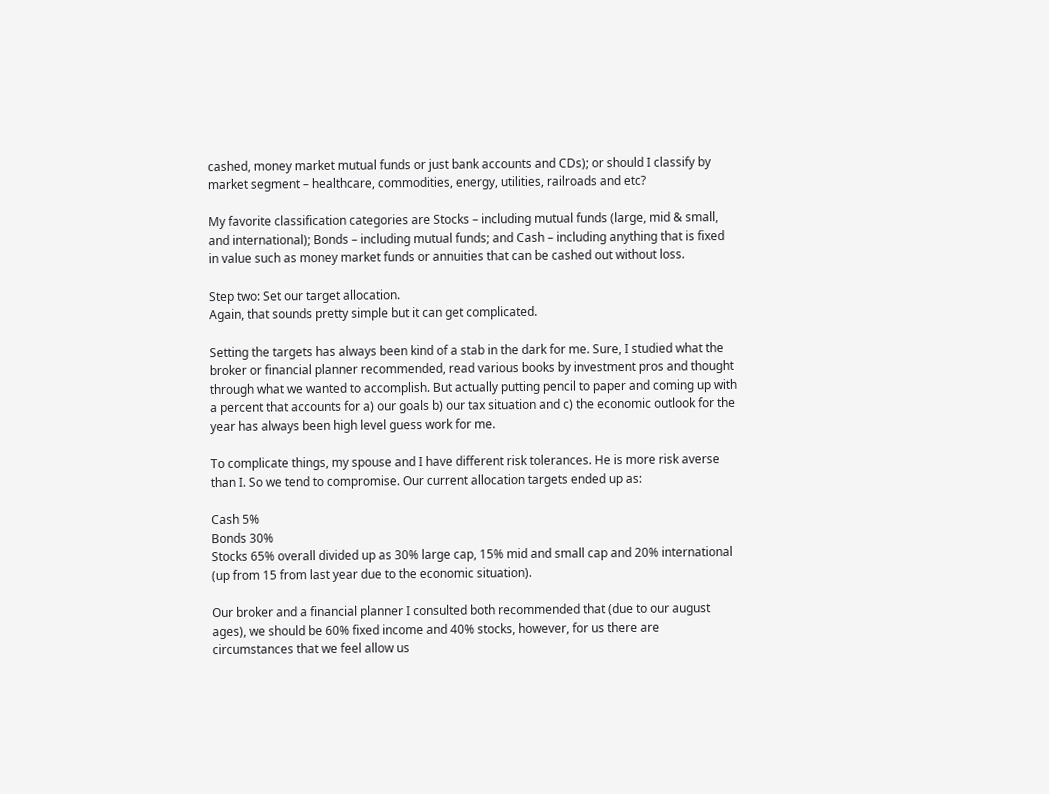cashed, money market mutual funds or just bank accounts and CDs); or should I classify by market segment – healthcare, commodities, energy, utilities, railroads and etc?

My favorite classification categories are Stocks – including mutual funds (large, mid & small, and international); Bonds – including mutual funds; and Cash – including anything that is fixed in value such as money market funds or annuities that can be cashed out without loss.

Step two: Set our target allocation.
Again, that sounds pretty simple but it can get complicated.

Setting the targets has always been kind of a stab in the dark for me. Sure, I studied what the broker or financial planner recommended, read various books by investment pros and thought through what we wanted to accomplish. But actually putting pencil to paper and coming up with a percent that accounts for a) our goals b) our tax situation and c) the economic outlook for the year has always been high level guess work for me.

To complicate things, my spouse and I have different risk tolerances. He is more risk averse than I. So we tend to compromise. Our current allocation targets ended up as:

Cash 5%
Bonds 30%
Stocks 65% overall divided up as 30% large cap, 15% mid and small cap and 20% international (up from 15 from last year due to the economic situation).

Our broker and a financial planner I consulted both recommended that (due to our august ages), we should be 60% fixed income and 40% stocks, however, for us there are circumstances that we feel allow us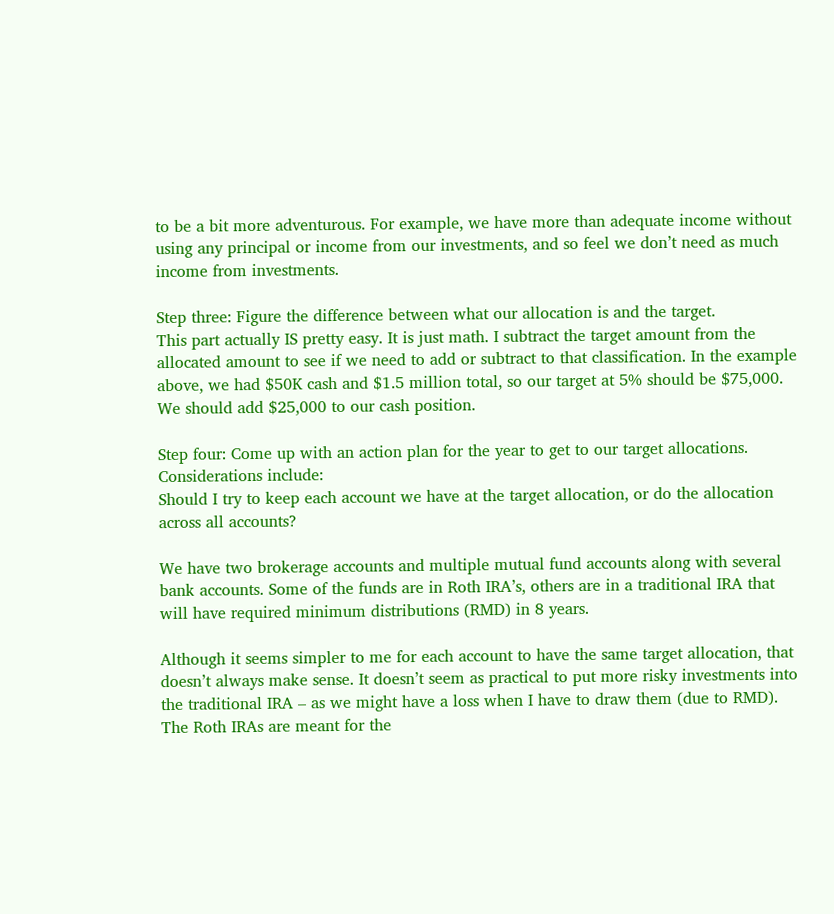to be a bit more adventurous. For example, we have more than adequate income without using any principal or income from our investments, and so feel we don’t need as much income from investments.

Step three: Figure the difference between what our allocation is and the target.
This part actually IS pretty easy. It is just math. I subtract the target amount from the allocated amount to see if we need to add or subtract to that classification. In the example above, we had $50K cash and $1.5 million total, so our target at 5% should be $75,000. We should add $25,000 to our cash position.

Step four: Come up with an action plan for the year to get to our target allocations.
Considerations include:
Should I try to keep each account we have at the target allocation, or do the allocation across all accounts?

We have two brokerage accounts and multiple mutual fund accounts along with several bank accounts. Some of the funds are in Roth IRA’s, others are in a traditional IRA that will have required minimum distributions (RMD) in 8 years.

Although it seems simpler to me for each account to have the same target allocation, that doesn’t always make sense. It doesn’t seem as practical to put more risky investments into the traditional IRA – as we might have a loss when I have to draw them (due to RMD). The Roth IRAs are meant for the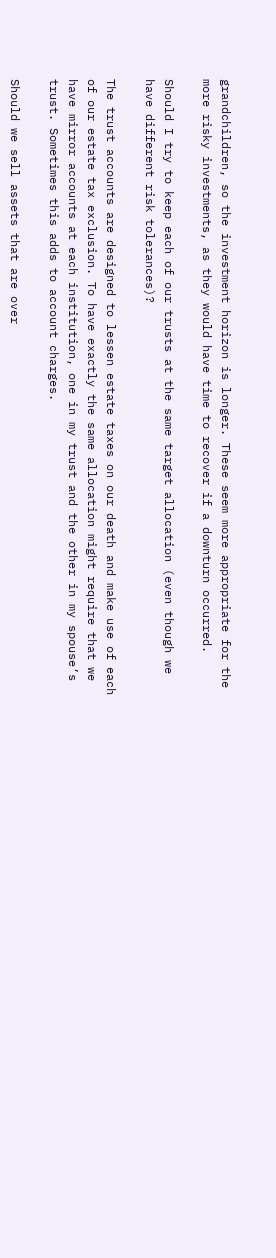grandchildren, so the investment horizon is longer. These seem more appropriate for the more risky investments, as they would have time to recover if a downturn occurred.

Should I try to keep each of our trusts at the same target allocation (even though we have different risk tolerances)?

The trust accounts are designed to lessen estate taxes on our death and make use of each of our estate tax exclusion. To have exactly the same allocation might require that we have mirror accounts at each institution, one in my trust and the other in my spouse’s trust. Sometimes this adds to account charges.

Should we sell assets that are over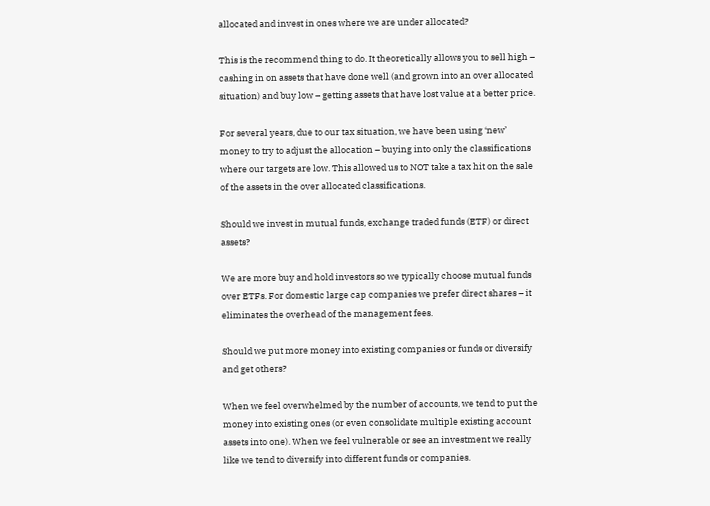allocated and invest in ones where we are under allocated?

This is the recommend thing to do. It theoretically allows you to sell high – cashing in on assets that have done well (and grown into an over allocated situation) and buy low – getting assets that have lost value at a better price.

For several years, due to our tax situation, we have been using ‘new’ money to try to adjust the allocation – buying into only the classifications where our targets are low. This allowed us to NOT take a tax hit on the sale of the assets in the over allocated classifications.

Should we invest in mutual funds, exchange traded funds (ETF) or direct assets?

We are more buy and hold investors so we typically choose mutual funds over ETFs. For domestic large cap companies we prefer direct shares – it eliminates the overhead of the management fees.

Should we put more money into existing companies or funds or diversify and get others?

When we feel overwhelmed by the number of accounts, we tend to put the money into existing ones (or even consolidate multiple existing account assets into one). When we feel vulnerable or see an investment we really like we tend to diversify into different funds or companies.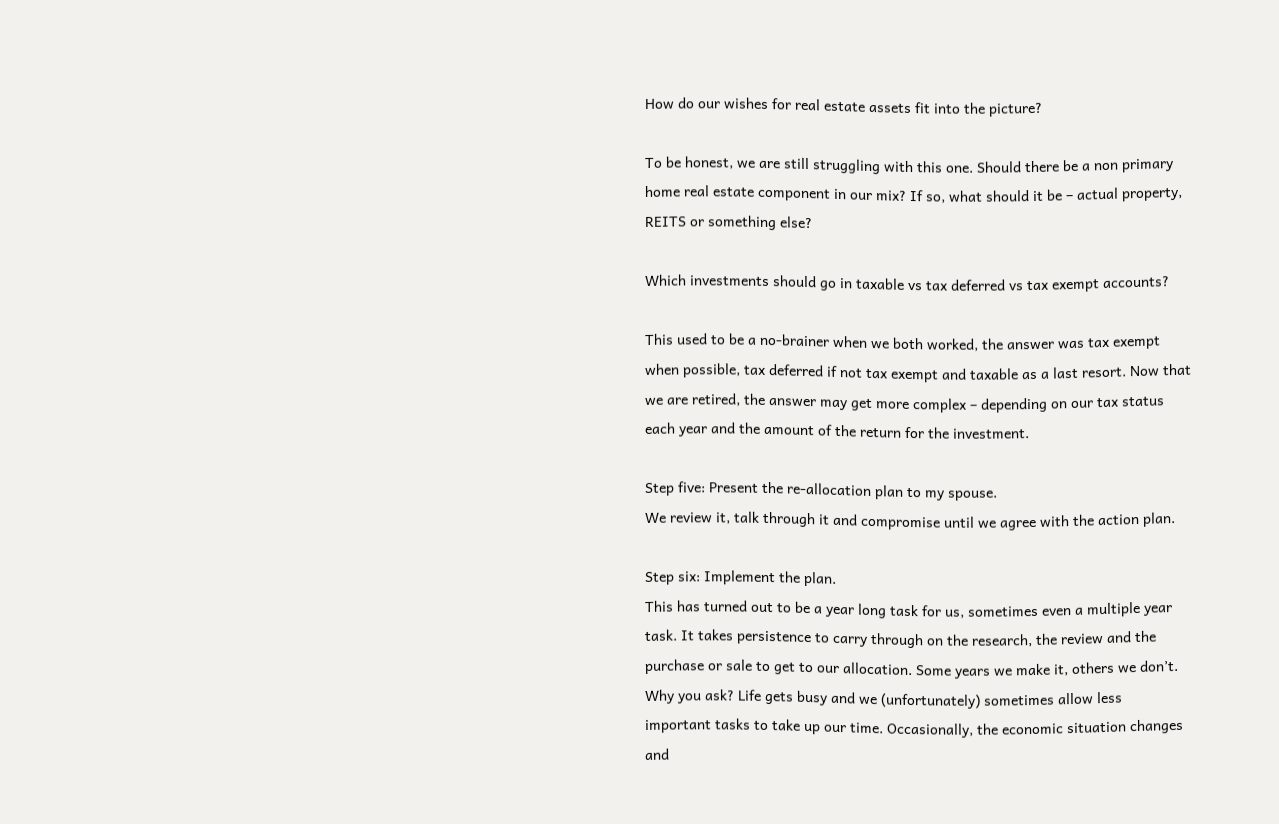How do our wishes for real estate assets fit into the picture?

To be honest, we are still struggling with this one. Should there be a non primary home real estate component in our mix? If so, what should it be – actual property, REITS or something else?

Which investments should go in taxable vs tax deferred vs tax exempt accounts?

This used to be a no-brainer when we both worked, the answer was tax exempt when possible, tax deferred if not tax exempt and taxable as a last resort. Now that we are retired, the answer may get more complex – depending on our tax status each year and the amount of the return for the investment.

Step five: Present the re-allocation plan to my spouse.
We review it, talk through it and compromise until we agree with the action plan.

Step six: Implement the plan.
This has turned out to be a year long task for us, sometimes even a multiple year task. It takes persistence to carry through on the research, the review and the purchase or sale to get to our allocation. Some years we make it, others we don’t. Why you ask? Life gets busy and we (unfortunately) sometimes allow less important tasks to take up our time. Occasionally, the economic situation changes and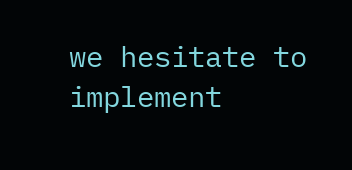we hesitate to implement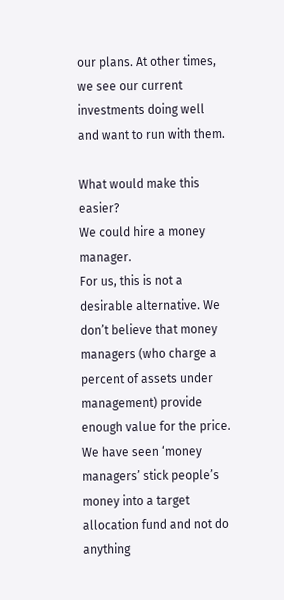our plans. At other times, we see our current investments doing well and want to run with them.

What would make this easier?
We could hire a money manager.
For us, this is not a desirable alternative. We don’t believe that money managers (who charge a percent of assets under management) provide enough value for the price. We have seen ‘money managers’ stick people’s money into a target allocation fund and not do anything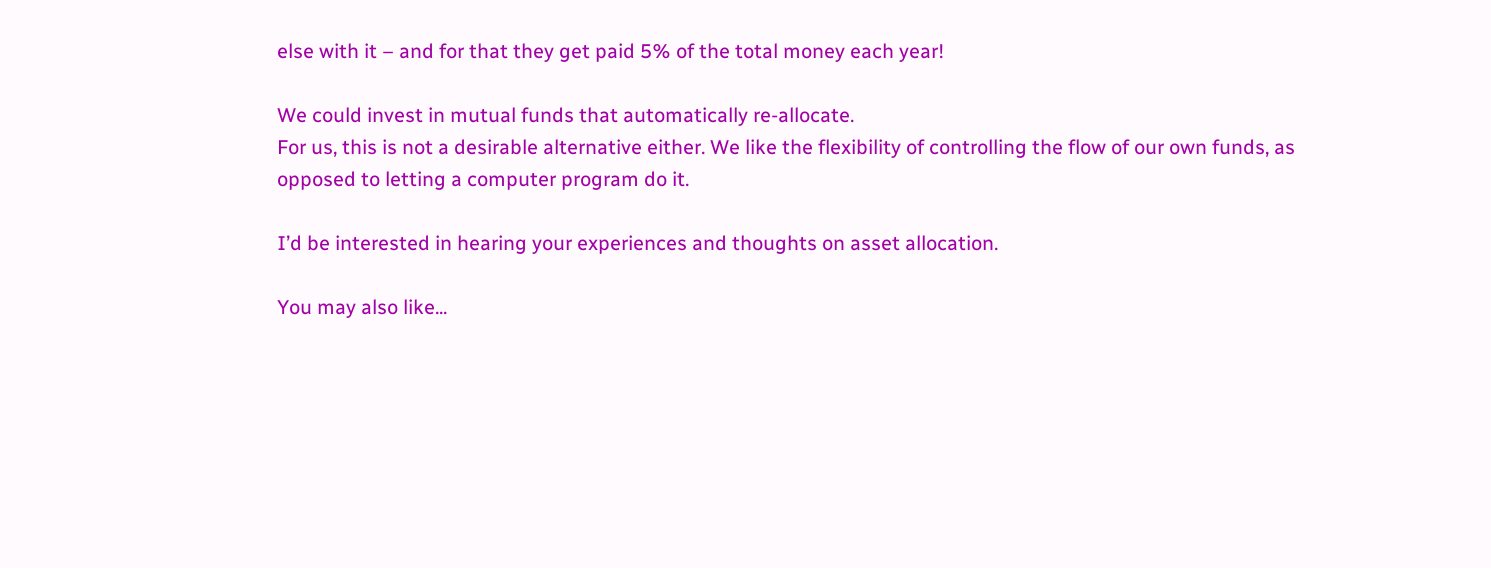else with it – and for that they get paid 5% of the total money each year!

We could invest in mutual funds that automatically re-allocate.
For us, this is not a desirable alternative either. We like the flexibility of controlling the flow of our own funds, as opposed to letting a computer program do it.

I’d be interested in hearing your experiences and thoughts on asset allocation.

You may also like...